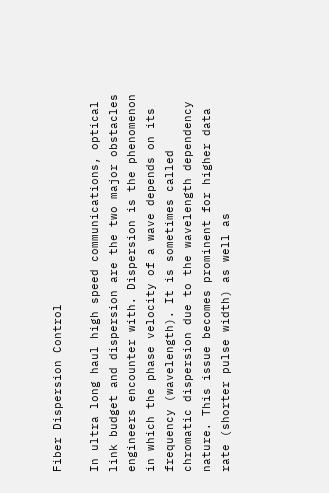Fiber Dispersion Control

In ultra long haul high speed communications, optical link budget and dispersion are the two major obstacles engineers encounter with. Dispersion is the phenomenon in which the phase velocity of a wave depends on its frequency (wavelength). It is sometimes called chromatic dispersion due to the wavelength dependency nature. This issue becomes prominent for higher data rate (shorter pulse width) as well as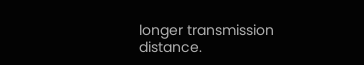longer transmission distance.